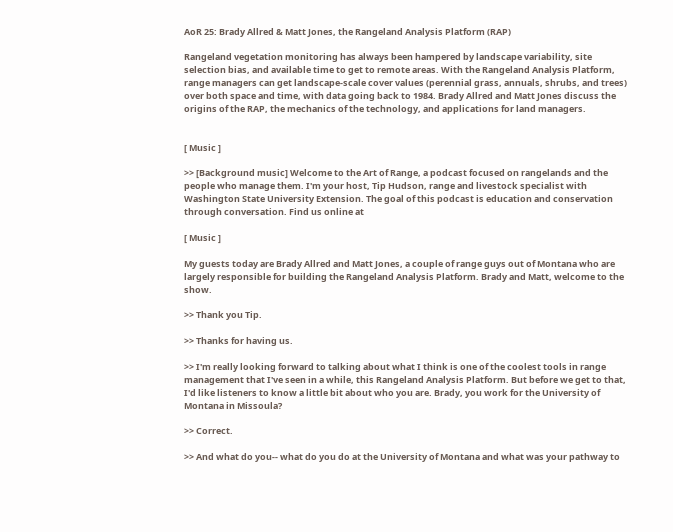AoR 25: Brady Allred & Matt Jones, the Rangeland Analysis Platform (RAP)

Rangeland vegetation monitoring has always been hampered by landscape variability, site selection bias, and available time to get to remote areas. With the Rangeland Analysis Platform, range managers can get landscape-scale cover values (perennial grass, annuals, shrubs, and trees) over both space and time, with data going back to 1984. Brady Allred and Matt Jones discuss the origins of the RAP, the mechanics of the technology, and applications for land managers.


[ Music ]

>> [Background music] Welcome to the Art of Range, a podcast focused on rangelands and the people who manage them. I'm your host, Tip Hudson, range and livestock specialist with Washington State University Extension. The goal of this podcast is education and conservation through conversation. Find us online at

[ Music ]

My guests today are Brady Allred and Matt Jones, a couple of range guys out of Montana who are largely responsible for building the Rangeland Analysis Platform. Brady and Matt, welcome to the show.

>> Thank you Tip.

>> Thanks for having us.

>> I'm really looking forward to talking about what I think is one of the coolest tools in range management that I've seen in a while, this Rangeland Analysis Platform. But before we get to that, I'd like listeners to know a little bit about who you are. Brady, you work for the University of Montana in Missoula?

>> Correct.

>> And what do you-- what do you do at the University of Montana and what was your pathway to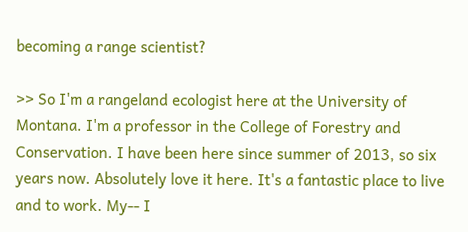becoming a range scientist?

>> So I'm a rangeland ecologist here at the University of Montana. I'm a professor in the College of Forestry and Conservation. I have been here since summer of 2013, so six years now. Absolutely love it here. It's a fantastic place to live and to work. My-- I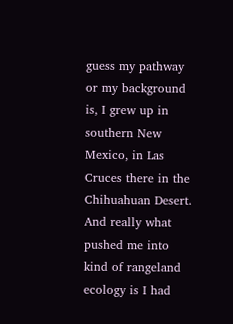guess my pathway or my background is, I grew up in southern New Mexico, in Las Cruces there in the Chihuahuan Desert. And really what pushed me into kind of rangeland ecology is I had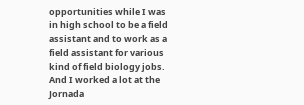opportunities while I was in high school to be a field assistant and to work as a field assistant for various kind of field biology jobs. And I worked a lot at the Jornada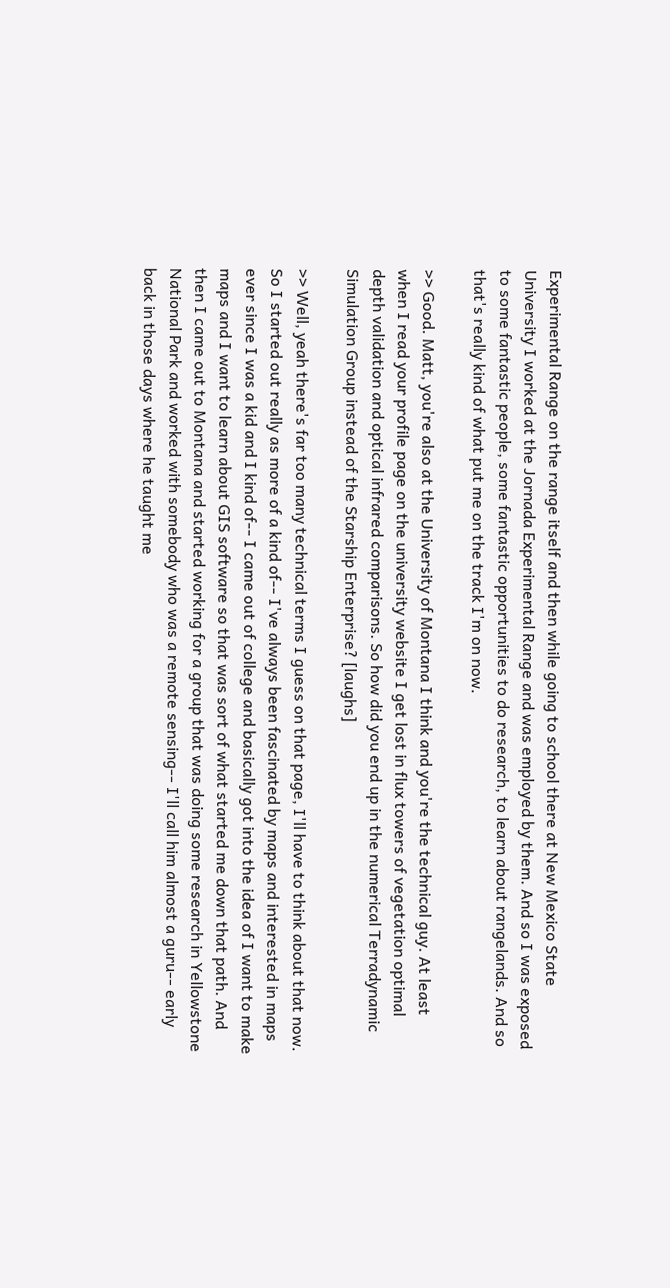Experimental Range on the range itself and then while going to school there at New Mexico State University I worked at the Jornada Experimental Range and was employed by them. And so I was exposed to some fantastic people, some fantastic opportunities to do research, to learn about rangelands. And so that's really kind of what put me on the track I'm on now.

>> Good. Matt, you're also at the University of Montana I think and you're the technical guy. At least when I read your profile page on the university website I get lost in flux towers of vegetation optimal depth validation and optical infrared comparisons. So how did you end up in the numerical Terradynamic Simulation Group instead of the Starship Enterprise? [laughs]

>> Well, yeah there's far too many technical terms I guess on that page, I'll have to think about that now. So I started out really as more of a kind of-- I've always been fascinated by maps and interested in maps ever since I was a kid and I kind of-- I came out of college and basically got into the idea of I want to make maps and I want to learn about GIS software so that was sort of what started me down that path. And then I came out to Montana and started working for a group that was doing some research in Yellowstone National Park and worked with somebody who was a remote sensing-- I'll call him almost a guru-- early back in those days where he taught me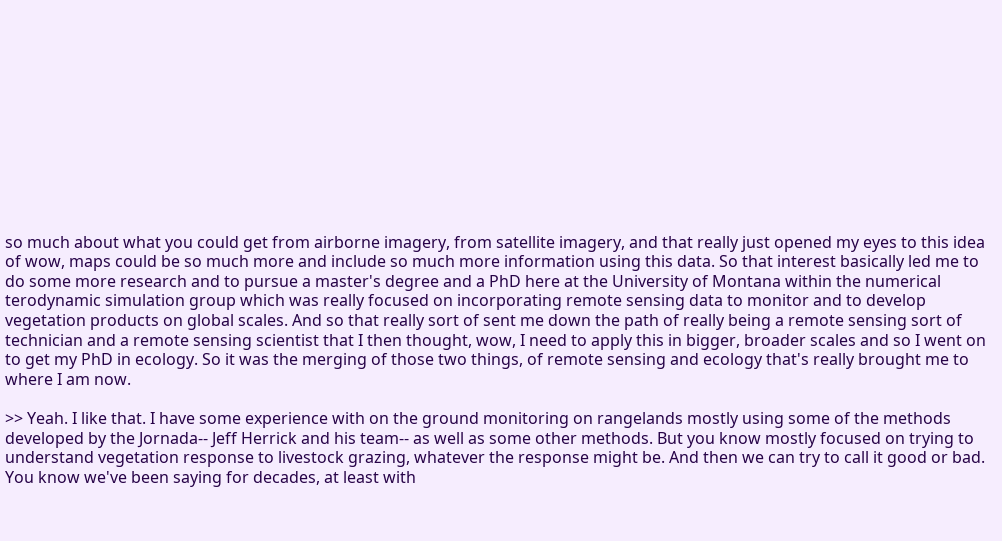so much about what you could get from airborne imagery, from satellite imagery, and that really just opened my eyes to this idea of wow, maps could be so much more and include so much more information using this data. So that interest basically led me to do some more research and to pursue a master's degree and a PhD here at the University of Montana within the numerical terodynamic simulation group which was really focused on incorporating remote sensing data to monitor and to develop vegetation products on global scales. And so that really sort of sent me down the path of really being a remote sensing sort of technician and a remote sensing scientist that I then thought, wow, I need to apply this in bigger, broader scales and so I went on to get my PhD in ecology. So it was the merging of those two things, of remote sensing and ecology that's really brought me to where I am now.

>> Yeah. I like that. I have some experience with on the ground monitoring on rangelands mostly using some of the methods developed by the Jornada-- Jeff Herrick and his team-- as well as some other methods. But you know mostly focused on trying to understand vegetation response to livestock grazing, whatever the response might be. And then we can try to call it good or bad. You know we've been saying for decades, at least with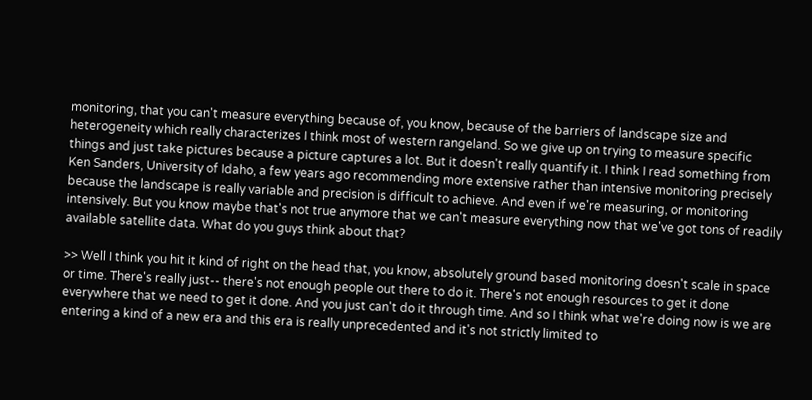monitoring, that you can't measure everything because of, you know, because of the barriers of landscape size and heterogeneity which really characterizes I think most of western rangeland. So we give up on trying to measure specific things and just take pictures because a picture captures a lot. But it doesn't really quantify it. I think I read something from Ken Sanders, University of Idaho, a few years ago recommending more extensive rather than intensive monitoring precisely because the landscape is really variable and precision is difficult to achieve. And even if we're measuring, or monitoring intensively. But you know maybe that's not true anymore that we can't measure everything now that we've got tons of readily available satellite data. What do you guys think about that?

>> Well I think you hit it kind of right on the head that, you know, absolutely ground based monitoring doesn't scale in space or time. There's really just-- there's not enough people out there to do it. There's not enough resources to get it done everywhere that we need to get it done. And you just can't do it through time. And so I think what we're doing now is we are entering a kind of a new era and this era is really unprecedented and it's not strictly limited to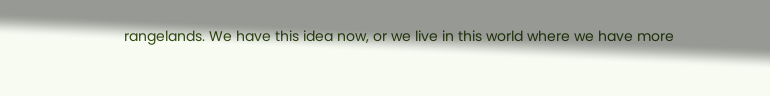rangelands. We have this idea now, or we live in this world where we have more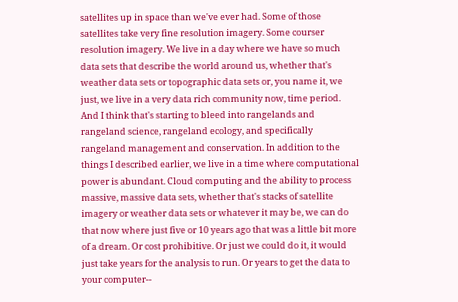satellites up in space than we've ever had. Some of those satellites take very fine resolution imagery. Some courser resolution imagery. We live in a day where we have so much data sets that describe the world around us, whether that's weather data sets or topographic data sets or, you name it, we just, we live in a very data rich community now, time period. And I think that's starting to bleed into rangelands and rangeland science, rangeland ecology, and specifically rangeland management and conservation. In addition to the things I described earlier, we live in a time where computational power is abundant. Cloud computing and the ability to process massive, massive data sets, whether that's stacks of satellite imagery or weather data sets or whatever it may be, we can do that now where just five or 10 years ago that was a little bit more of a dream. Or cost prohibitive. Or just we could do it, it would just take years for the analysis to run. Or years to get the data to your computer--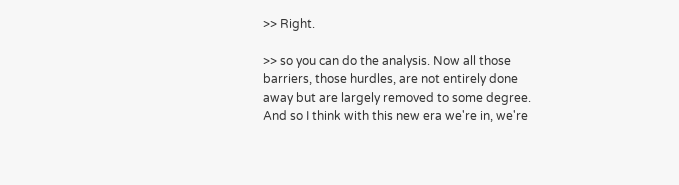>> Right.

>> so you can do the analysis. Now all those barriers, those hurdles, are not entirely done away but are largely removed to some degree. And so I think with this new era we're in, we're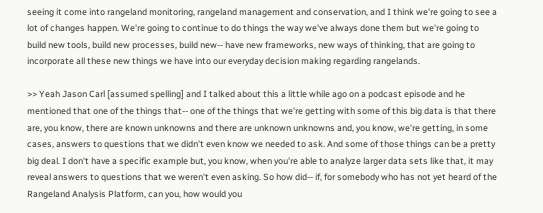seeing it come into rangeland monitoring, rangeland management and conservation, and I think we're going to see a lot of changes happen. We're going to continue to do things the way we've always done them but we're going to build new tools, build new processes, build new-- have new frameworks, new ways of thinking, that are going to incorporate all these new things we have into our everyday decision making regarding rangelands.

>> Yeah Jason Carl [assumed spelling] and I talked about this a little while ago on a podcast episode and he mentioned that one of the things that-- one of the things that we're getting with some of this big data is that there are, you know, there are known unknowns and there are unknown unknowns and, you know, we're getting, in some cases, answers to questions that we didn't even know we needed to ask. And some of those things can be a pretty big deal. I don't have a specific example but, you know, when you're able to analyze larger data sets like that, it may reveal answers to questions that we weren't even asking. So how did-- if, for somebody who has not yet heard of the Rangeland Analysis Platform, can you, how would you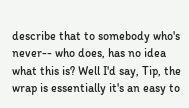describe that to somebody who's never-- who does, has no idea what this is? Well I'd say, Tip, the wrap is essentially it's an easy to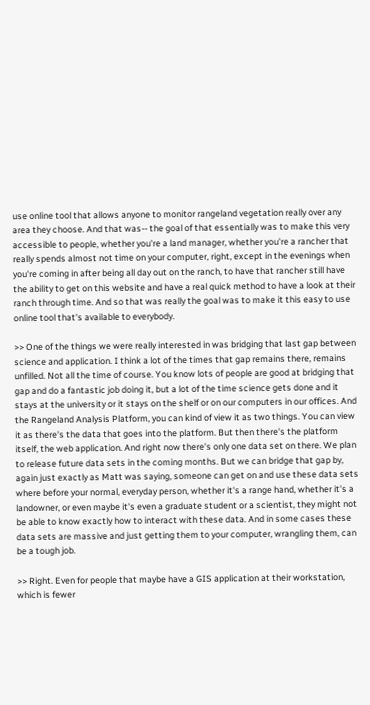use online tool that allows anyone to monitor rangeland vegetation really over any area they choose. And that was-- the goal of that essentially was to make this very accessible to people, whether you're a land manager, whether you're a rancher that really spends almost not time on your computer, right, except in the evenings when you're coming in after being all day out on the ranch, to have that rancher still have the ability to get on this website and have a real quick method to have a look at their ranch through time. And so that was really the goal was to make it this easy to use online tool that's available to everybody.

>> One of the things we were really interested in was bridging that last gap between science and application. I think a lot of the times that gap remains there, remains unfilled. Not all the time of course. You know lots of people are good at bridging that gap and do a fantastic job doing it, but a lot of the time science gets done and it stays at the university or it stays on the shelf or on our computers in our offices. And the Rangeland Analysis Platform, you can kind of view it as two things. You can view it as there's the data that goes into the platform. But then there's the platform itself, the web application. And right now there's only one data set on there. We plan to release future data sets in the coming months. But we can bridge that gap by, again just exactly as Matt was saying, someone can get on and use these data sets where before your normal, everyday person, whether it's a range hand, whether it's a landowner, or even maybe it's even a graduate student or a scientist, they might not be able to know exactly how to interact with these data. And in some cases these data sets are massive and just getting them to your computer, wrangling them, can be a tough job.

>> Right. Even for people that maybe have a GIS application at their workstation, which is fewer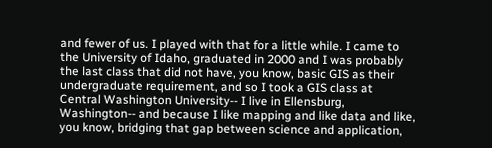and fewer of us. I played with that for a little while. I came to the University of Idaho, graduated in 2000 and I was probably the last class that did not have, you know, basic GIS as their undergraduate requirement, and so I took a GIS class at Central Washington University-- I live in Ellensburg, Washington-- and because I like mapping and like data and like, you know, bridging that gap between science and application,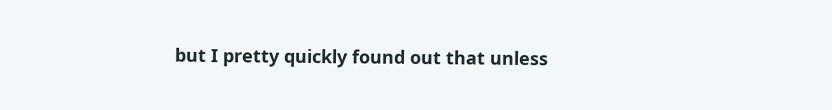but I pretty quickly found out that unless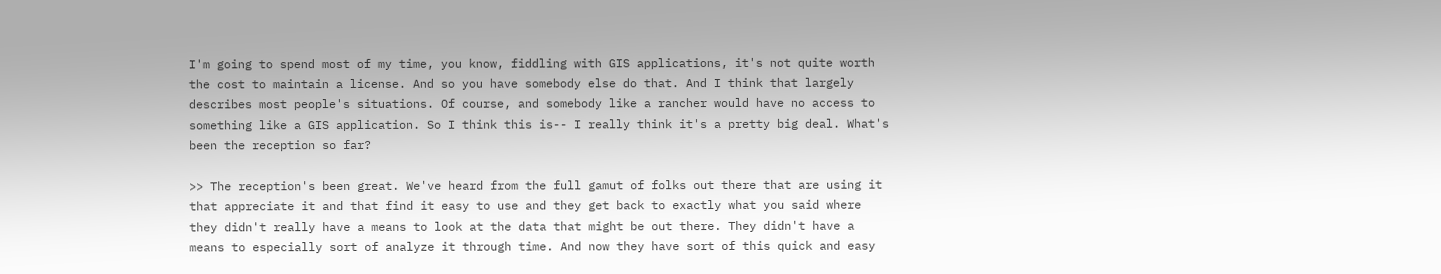I'm going to spend most of my time, you know, fiddling with GIS applications, it's not quite worth the cost to maintain a license. And so you have somebody else do that. And I think that largely describes most people's situations. Of course, and somebody like a rancher would have no access to something like a GIS application. So I think this is-- I really think it's a pretty big deal. What's been the reception so far?

>> The reception's been great. We've heard from the full gamut of folks out there that are using it that appreciate it and that find it easy to use and they get back to exactly what you said where they didn't really have a means to look at the data that might be out there. They didn't have a means to especially sort of analyze it through time. And now they have sort of this quick and easy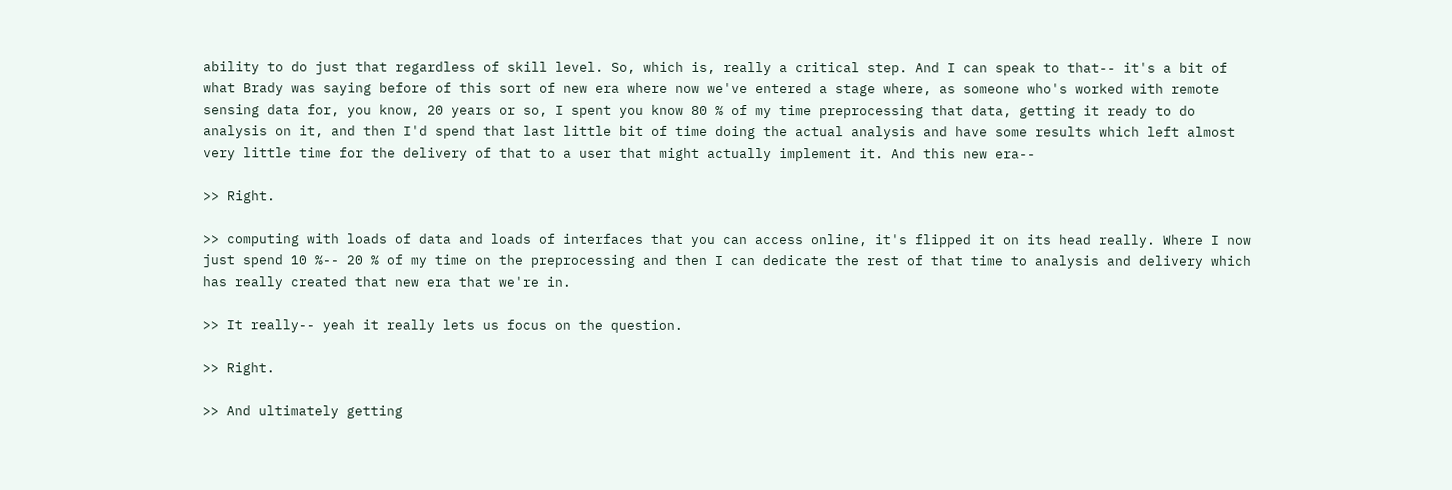ability to do just that regardless of skill level. So, which is, really a critical step. And I can speak to that-- it's a bit of what Brady was saying before of this sort of new era where now we've entered a stage where, as someone who's worked with remote sensing data for, you know, 20 years or so, I spent you know 80 % of my time preprocessing that data, getting it ready to do analysis on it, and then I'd spend that last little bit of time doing the actual analysis and have some results which left almost very little time for the delivery of that to a user that might actually implement it. And this new era--

>> Right.

>> computing with loads of data and loads of interfaces that you can access online, it's flipped it on its head really. Where I now just spend 10 %-- 20 % of my time on the preprocessing and then I can dedicate the rest of that time to analysis and delivery which has really created that new era that we're in.

>> It really-- yeah it really lets us focus on the question.

>> Right.

>> And ultimately getting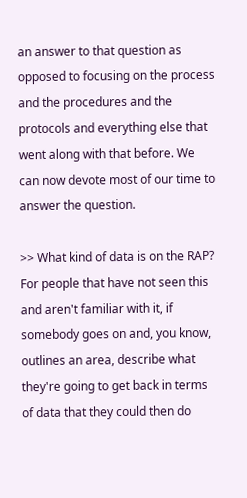an answer to that question as opposed to focusing on the process and the procedures and the protocols and everything else that went along with that before. We can now devote most of our time to answer the question.

>> What kind of data is on the RAP? For people that have not seen this and aren't familiar with it, if somebody goes on and, you know, outlines an area, describe what they're going to get back in terms of data that they could then do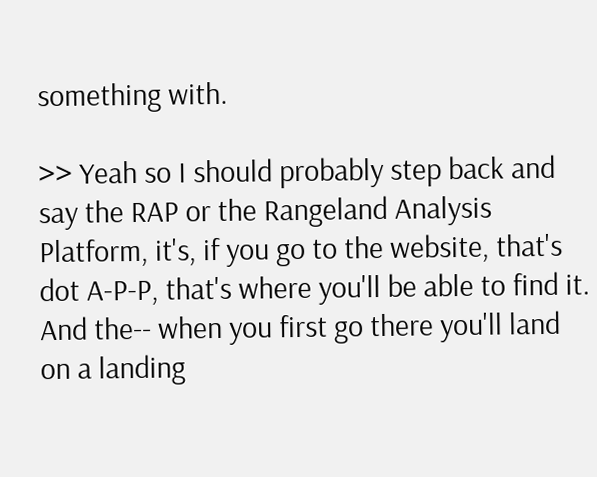something with.

>> Yeah so I should probably step back and say the RAP or the Rangeland Analysis Platform, it's, if you go to the website, that's dot A-P-P, that's where you'll be able to find it. And the-- when you first go there you'll land on a landing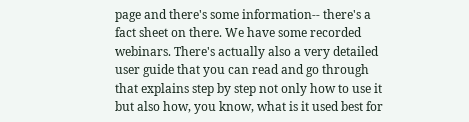page and there's some information-- there's a fact sheet on there. We have some recorded webinars. There's actually also a very detailed user guide that you can read and go through that explains step by step not only how to use it but also how, you know, what is it used best for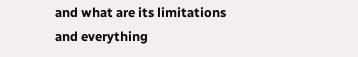and what are its limitations and everything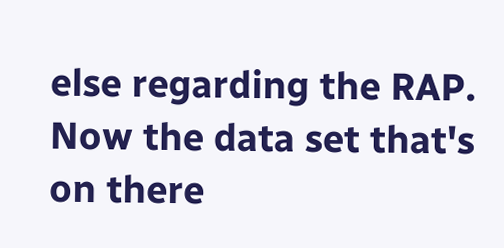else regarding the RAP. Now the data set that's on there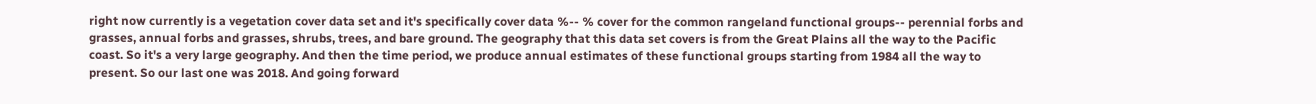right now currently is a vegetation cover data set and it's specifically cover data %-- % cover for the common rangeland functional groups-- perennial forbs and grasses, annual forbs and grasses, shrubs, trees, and bare ground. The geography that this data set covers is from the Great Plains all the way to the Pacific coast. So it's a very large geography. And then the time period, we produce annual estimates of these functional groups starting from 1984 all the way to present. So our last one was 2018. And going forward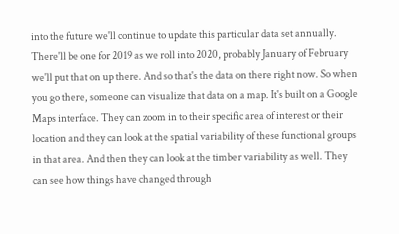into the future we'll continue to update this particular data set annually. There'll be one for 2019 as we roll into 2020, probably January of February we'll put that on up there. And so that's the data on there right now. So when you go there, someone can visualize that data on a map. It's built on a Google Maps interface. They can zoom in to their specific area of interest or their location and they can look at the spatial variability of these functional groups in that area. And then they can look at the timber variability as well. They can see how things have changed through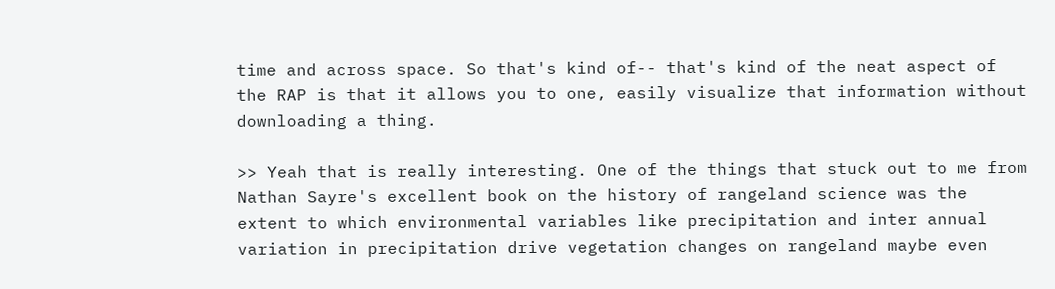time and across space. So that's kind of-- that's kind of the neat aspect of the RAP is that it allows you to one, easily visualize that information without downloading a thing.

>> Yeah that is really interesting. One of the things that stuck out to me from Nathan Sayre's excellent book on the history of rangeland science was the extent to which environmental variables like precipitation and inter annual variation in precipitation drive vegetation changes on rangeland maybe even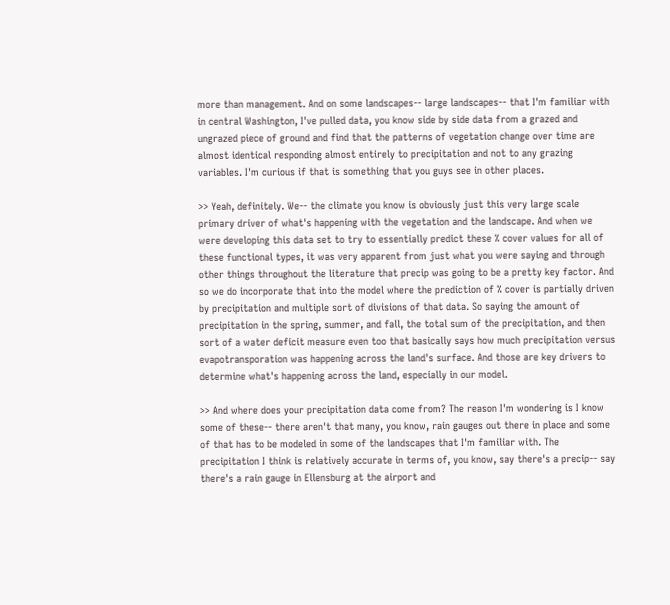more than management. And on some landscapes-- large landscapes-- that I'm familiar with in central Washington, I've pulled data, you know side by side data from a grazed and ungrazed piece of ground and find that the patterns of vegetation change over time are almost identical responding almost entirely to precipitation and not to any grazing variables. I'm curious if that is something that you guys see in other places.

>> Yeah, definitely. We-- the climate you know is obviously just this very large scale primary driver of what's happening with the vegetation and the landscape. And when we were developing this data set to try to essentially predict these % cover values for all of these functional types, it was very apparent from just what you were saying and through other things throughout the literature that precip was going to be a pretty key factor. And so we do incorporate that into the model where the prediction of % cover is partially driven by precipitation and multiple sort of divisions of that data. So saying the amount of precipitation in the spring, summer, and fall, the total sum of the precipitation, and then sort of a water deficit measure even too that basically says how much precipitation versus evapotransporation was happening across the land's surface. And those are key drivers to determine what's happening across the land, especially in our model.

>> And where does your precipitation data come from? The reason I'm wondering is I know some of these-- there aren't that many, you know, rain gauges out there in place and some of that has to be modeled in some of the landscapes that I'm familiar with. The precipitation I think is relatively accurate in terms of, you know, say there's a precip-- say there's a rain gauge in Ellensburg at the airport and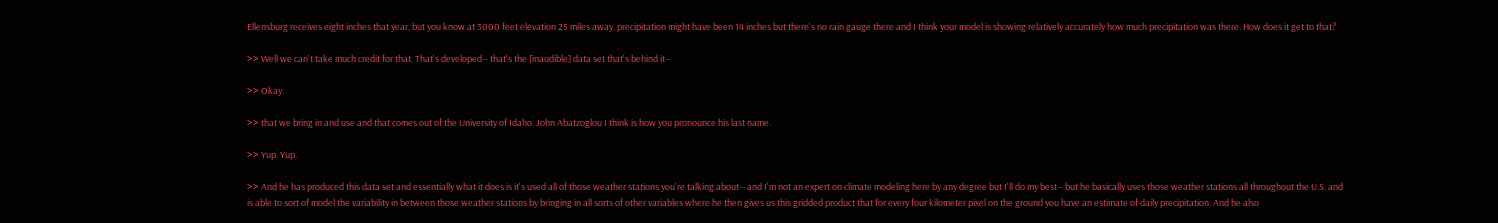Ellensburg receives eight inches that year, but you know at 3000 feet elevation 25 miles away, precipitation might have been 14 inches but there's no rain gauge there and I think your model is showing relatively accurately how much precipitation was there. How does it get to that?

>> Well we can't take much credit for that. That's developed-- that's the [inaudible] data set that's behind it--

>> Okay.

>> that we bring in and use and that comes out of the University of Idaho. John Abatzoglou I think is how you pronounce his last name.

>> Yup. Yup.

>> And he has produced this data set and essentially what it does is it's used all of those weather stations you're talking about-- and I'm not an expert on climate modeling here by any degree but I'll do my best-- but he basically uses those weather stations all throughout the U.S. and is able to sort of model the variability in between those weather stations by bringing in all sorts of other variables where he then gives us this gridded product that for every four kilometer pixel on the ground you have an estimate of daily precipitation. And he also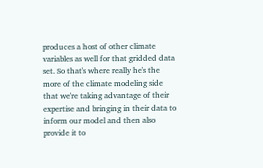produces a host of other climate variables as well for that gridded data set. So that's where really he's the more of the climate modeling side that we're taking advantage of their expertise and bringing in their data to inform our model and then also provide it to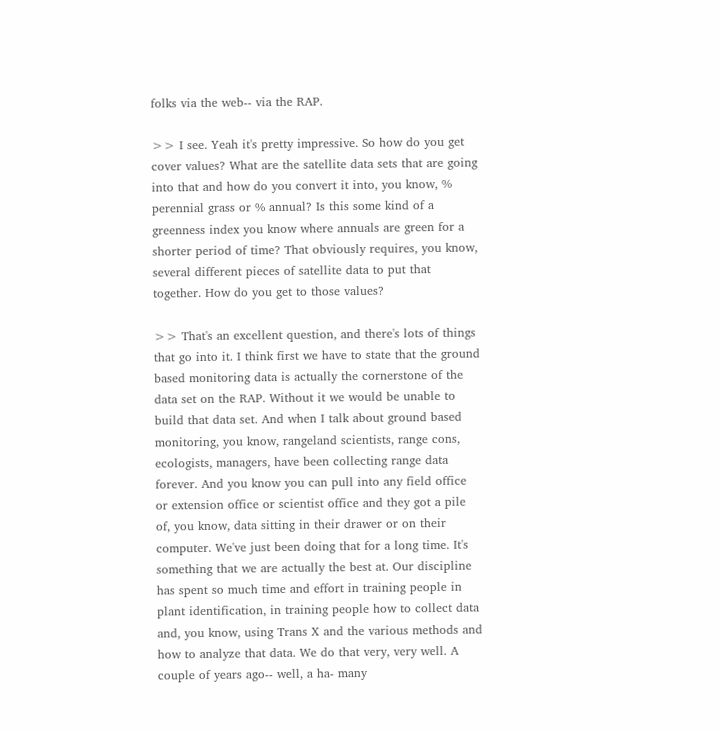folks via the web-- via the RAP.

>> I see. Yeah it's pretty impressive. So how do you get cover values? What are the satellite data sets that are going into that and how do you convert it into, you know, % perennial grass or % annual? Is this some kind of a greenness index you know where annuals are green for a shorter period of time? That obviously requires, you know, several different pieces of satellite data to put that together. How do you get to those values?

>> That's an excellent question, and there's lots of things that go into it. I think first we have to state that the ground based monitoring data is actually the cornerstone of the data set on the RAP. Without it we would be unable to build that data set. And when I talk about ground based monitoring, you know, rangeland scientists, range cons, ecologists, managers, have been collecting range data forever. And you know you can pull into any field office or extension office or scientist office and they got a pile of, you know, data sitting in their drawer or on their computer. We've just been doing that for a long time. It's something that we are actually the best at. Our discipline has spent so much time and effort in training people in plant identification, in training people how to collect data and, you know, using Trans X and the various methods and how to analyze that data. We do that very, very well. A couple of years ago-- well, a ha- many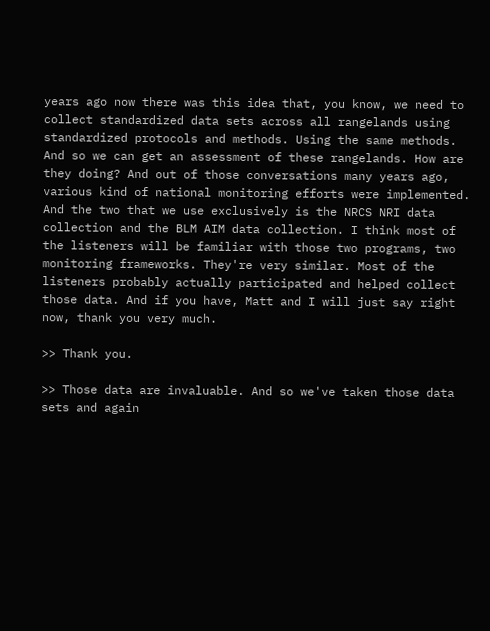years ago now there was this idea that, you know, we need to collect standardized data sets across all rangelands using standardized protocols and methods. Using the same methods. And so we can get an assessment of these rangelands. How are they doing? And out of those conversations many years ago, various kind of national monitoring efforts were implemented. And the two that we use exclusively is the NRCS NRI data collection and the BLM AIM data collection. I think most of the listeners will be familiar with those two programs, two monitoring frameworks. They're very similar. Most of the listeners probably actually participated and helped collect those data. And if you have, Matt and I will just say right now, thank you very much.

>> Thank you.

>> Those data are invaluable. And so we've taken those data sets and again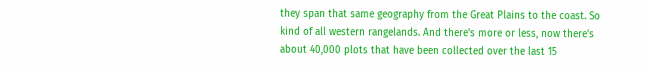they span that same geography from the Great Plains to the coast. So kind of all western rangelands. And there's more or less, now there's about 40,000 plots that have been collected over the last 15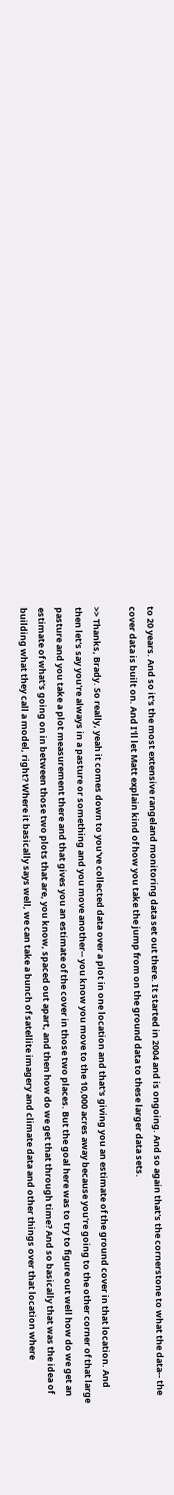to 20 years. And so it's the most extensive rangeland monitoring data set out there. It started in 2004 and is ongoing. And so again that's the cornerstone to what the data-- the cover data is built on. And I'll let Matt explain kind of how you take the jump from on the ground data to these larger data sets.

>> Thanks, Brady. So really, yeah it comes down to you've collected data over a plot in one location and that's giving you an estimate of the ground cover in that location. And then let's say you're always in a pasture or something and you move another-- you know you move to the 10,000 acres away because you're going to the other corner of that large pasture and you take a plot measurement there and that gives you an estimate of the cover in those two places. But the goal here was to try to figure out well how do we get an estimate of what's going on in between those two plots that are, you know, spaced out apart, and then how do we get that through time? And so basically that was the idea of building what they call a model, right? Where it basically says well, we can take a bunch of satellite imagery and climate data and other things over that location where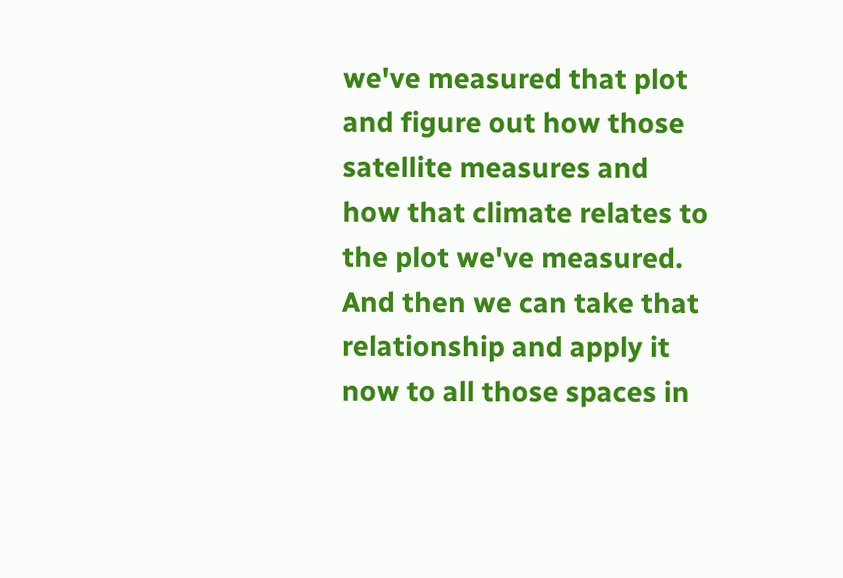we've measured that plot and figure out how those satellite measures and how that climate relates to the plot we've measured. And then we can take that relationship and apply it now to all those spaces in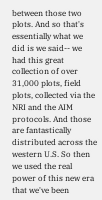between those two plots. And so that's essentially what we did is we said-- we had this great collection of over 31,000 plots, field plots, collected via the NRI and the AIM protocols. And those are fantastically distributed across the western U.S. So then we used the real power of this new era that we've been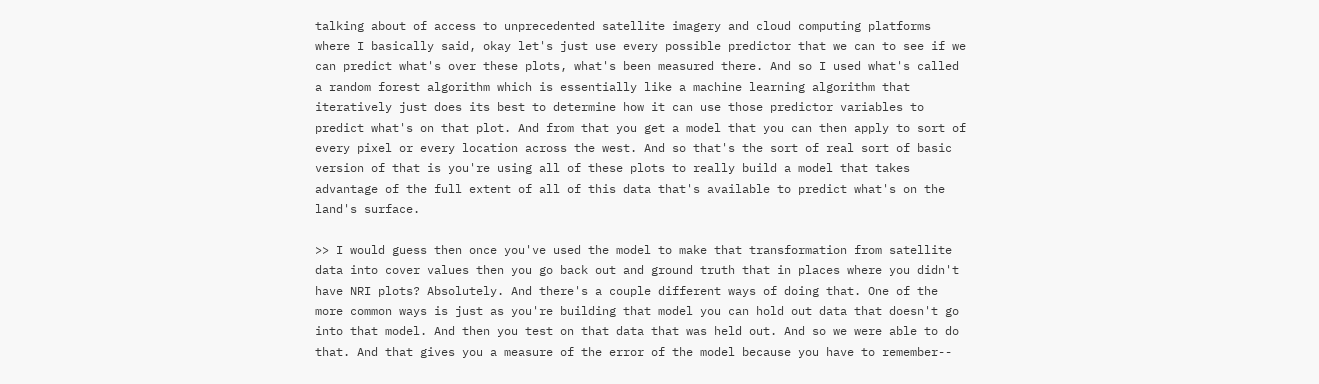talking about of access to unprecedented satellite imagery and cloud computing platforms where I basically said, okay let's just use every possible predictor that we can to see if we can predict what's over these plots, what's been measured there. And so I used what's called a random forest algorithm which is essentially like a machine learning algorithm that iteratively just does its best to determine how it can use those predictor variables to predict what's on that plot. And from that you get a model that you can then apply to sort of every pixel or every location across the west. And so that's the sort of real sort of basic version of that is you're using all of these plots to really build a model that takes advantage of the full extent of all of this data that's available to predict what's on the land's surface.

>> I would guess then once you've used the model to make that transformation from satellite data into cover values then you go back out and ground truth that in places where you didn't have NRI plots? Absolutely. And there's a couple different ways of doing that. One of the more common ways is just as you're building that model you can hold out data that doesn't go into that model. And then you test on that data that was held out. And so we were able to do that. And that gives you a measure of the error of the model because you have to remember--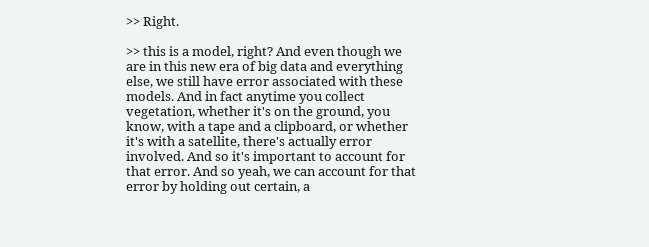>> Right.

>> this is a model, right? And even though we are in this new era of big data and everything else, we still have error associated with these models. And in fact anytime you collect vegetation, whether it's on the ground, you know, with a tape and a clipboard, or whether it's with a satellite, there's actually error involved. And so it's important to account for that error. And so yeah, we can account for that error by holding out certain, a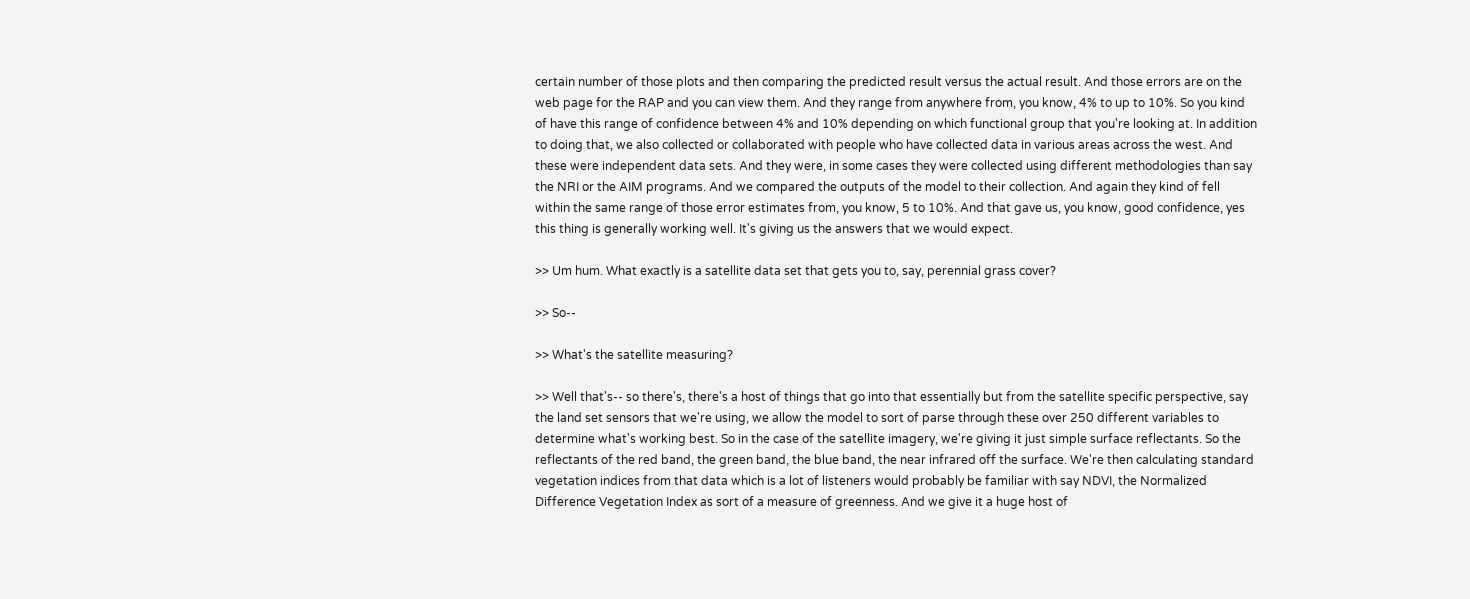certain number of those plots and then comparing the predicted result versus the actual result. And those errors are on the web page for the RAP and you can view them. And they range from anywhere from, you know, 4% to up to 10%. So you kind of have this range of confidence between 4% and 10% depending on which functional group that you're looking at. In addition to doing that, we also collected or collaborated with people who have collected data in various areas across the west. And these were independent data sets. And they were, in some cases they were collected using different methodologies than say the NRI or the AIM programs. And we compared the outputs of the model to their collection. And again they kind of fell within the same range of those error estimates from, you know, 5 to 10%. And that gave us, you know, good confidence, yes this thing is generally working well. It's giving us the answers that we would expect.

>> Um hum. What exactly is a satellite data set that gets you to, say, perennial grass cover?

>> So--

>> What's the satellite measuring?

>> Well that's-- so there's, there's a host of things that go into that essentially but from the satellite specific perspective, say the land set sensors that we're using, we allow the model to sort of parse through these over 250 different variables to determine what's working best. So in the case of the satellite imagery, we're giving it just simple surface reflectants. So the reflectants of the red band, the green band, the blue band, the near infrared off the surface. We're then calculating standard vegetation indices from that data which is a lot of listeners would probably be familiar with say NDVI, the Normalized Difference Vegetation Index as sort of a measure of greenness. And we give it a huge host of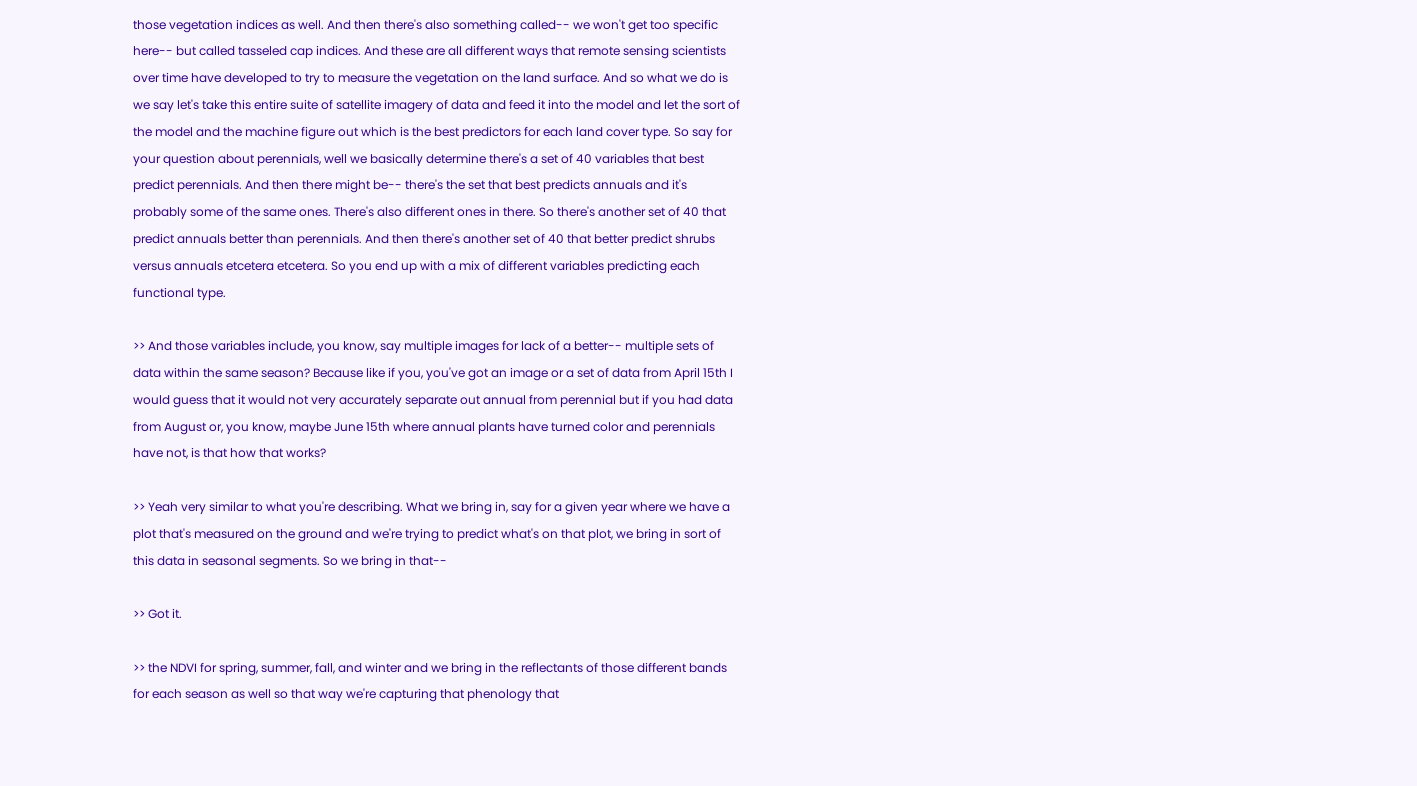those vegetation indices as well. And then there's also something called-- we won't get too specific here-- but called tasseled cap indices. And these are all different ways that remote sensing scientists over time have developed to try to measure the vegetation on the land surface. And so what we do is we say let's take this entire suite of satellite imagery of data and feed it into the model and let the sort of the model and the machine figure out which is the best predictors for each land cover type. So say for your question about perennials, well we basically determine there's a set of 40 variables that best predict perennials. And then there might be-- there's the set that best predicts annuals and it's probably some of the same ones. There's also different ones in there. So there's another set of 40 that predict annuals better than perennials. And then there's another set of 40 that better predict shrubs versus annuals etcetera etcetera. So you end up with a mix of different variables predicting each functional type.

>> And those variables include, you know, say multiple images for lack of a better-- multiple sets of data within the same season? Because like if you, you've got an image or a set of data from April 15th I would guess that it would not very accurately separate out annual from perennial but if you had data from August or, you know, maybe June 15th where annual plants have turned color and perennials have not, is that how that works?

>> Yeah very similar to what you're describing. What we bring in, say for a given year where we have a plot that's measured on the ground and we're trying to predict what's on that plot, we bring in sort of this data in seasonal segments. So we bring in that--

>> Got it.

>> the NDVI for spring, summer, fall, and winter and we bring in the reflectants of those different bands for each season as well so that way we're capturing that phenology that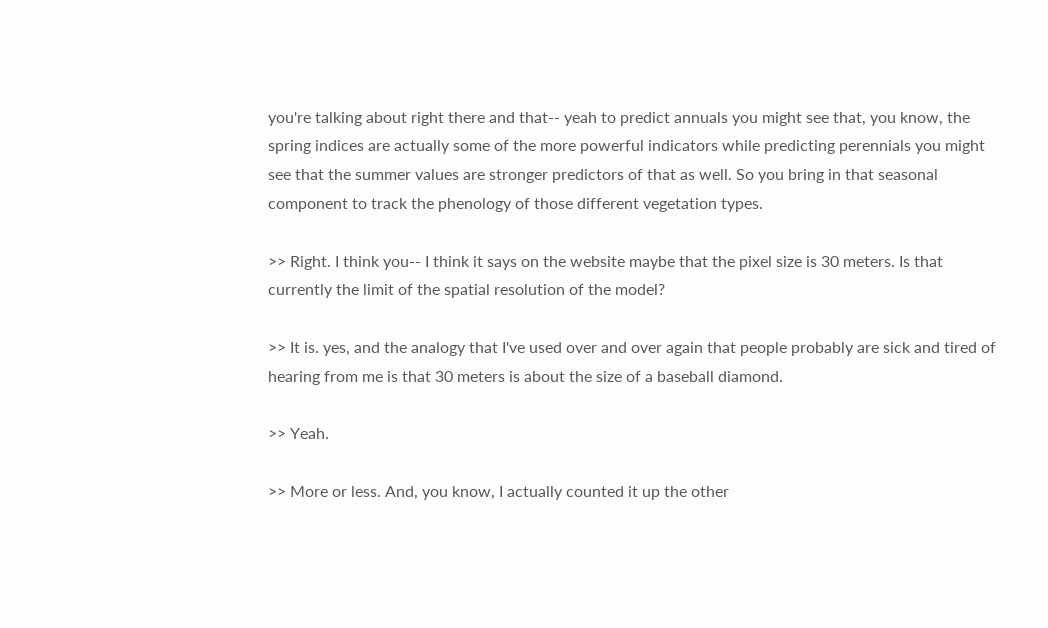you're talking about right there and that-- yeah to predict annuals you might see that, you know, the spring indices are actually some of the more powerful indicators while predicting perennials you might see that the summer values are stronger predictors of that as well. So you bring in that seasonal component to track the phenology of those different vegetation types.

>> Right. I think you-- I think it says on the website maybe that the pixel size is 30 meters. Is that currently the limit of the spatial resolution of the model?

>> It is. yes, and the analogy that I've used over and over again that people probably are sick and tired of hearing from me is that 30 meters is about the size of a baseball diamond.

>> Yeah.

>> More or less. And, you know, I actually counted it up the other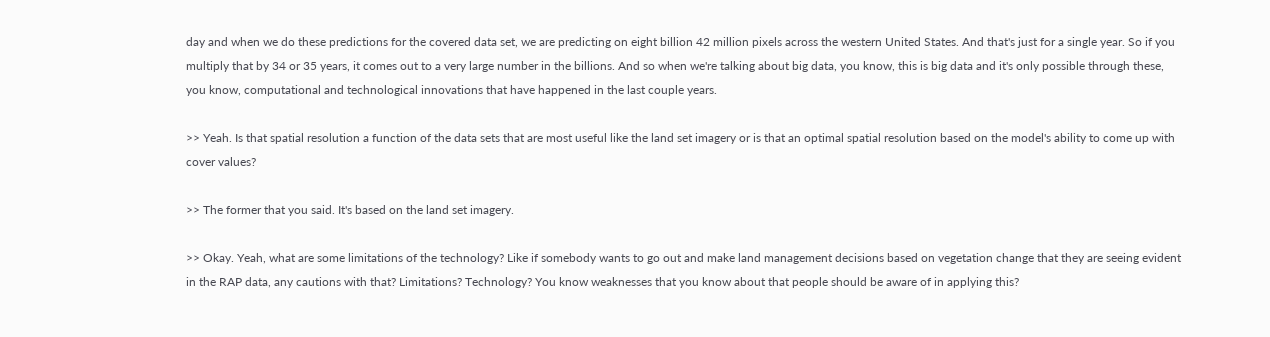day and when we do these predictions for the covered data set, we are predicting on eight billion 42 million pixels across the western United States. And that's just for a single year. So if you multiply that by 34 or 35 years, it comes out to a very large number in the billions. And so when we're talking about big data, you know, this is big data and it's only possible through these, you know, computational and technological innovations that have happened in the last couple years.

>> Yeah. Is that spatial resolution a function of the data sets that are most useful like the land set imagery or is that an optimal spatial resolution based on the model's ability to come up with cover values?

>> The former that you said. It's based on the land set imagery.

>> Okay. Yeah, what are some limitations of the technology? Like if somebody wants to go out and make land management decisions based on vegetation change that they are seeing evident in the RAP data, any cautions with that? Limitations? Technology? You know weaknesses that you know about that people should be aware of in applying this?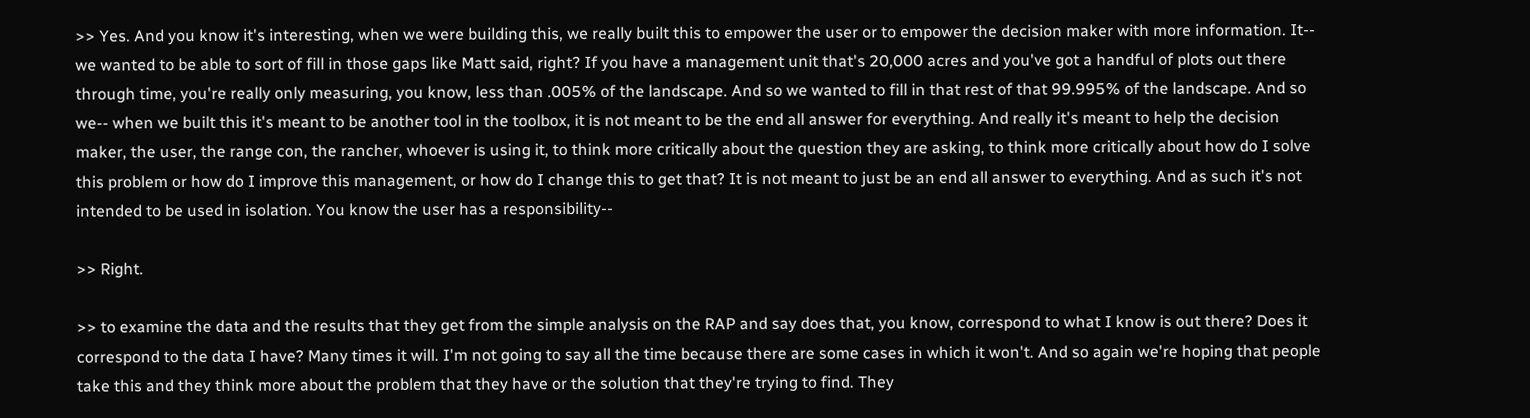>> Yes. And you know it's interesting, when we were building this, we really built this to empower the user or to empower the decision maker with more information. It-- we wanted to be able to sort of fill in those gaps like Matt said, right? If you have a management unit that's 20,000 acres and you've got a handful of plots out there through time, you're really only measuring, you know, less than .005% of the landscape. And so we wanted to fill in that rest of that 99.995% of the landscape. And so we-- when we built this it's meant to be another tool in the toolbox, it is not meant to be the end all answer for everything. And really it's meant to help the decision maker, the user, the range con, the rancher, whoever is using it, to think more critically about the question they are asking, to think more critically about how do I solve this problem or how do I improve this management, or how do I change this to get that? It is not meant to just be an end all answer to everything. And as such it's not intended to be used in isolation. You know the user has a responsibility--

>> Right.

>> to examine the data and the results that they get from the simple analysis on the RAP and say does that, you know, correspond to what I know is out there? Does it correspond to the data I have? Many times it will. I'm not going to say all the time because there are some cases in which it won't. And so again we're hoping that people take this and they think more about the problem that they have or the solution that they're trying to find. They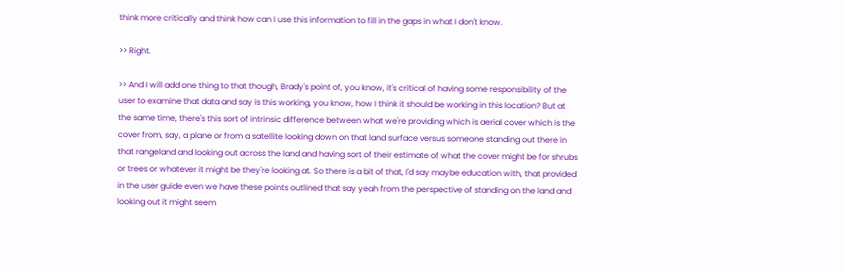think more critically and think how can I use this information to fill in the gaps in what I don't know.

>> Right.

>> And I will add one thing to that though, Brady's point of, you know, it's critical of having some responsibility of the user to examine that data and say is this working, you know, how I think it should be working in this location? But at the same time, there's this sort of intrinsic difference between what we're providing which is aerial cover which is the cover from, say, a plane or from a satellite looking down on that land surface versus someone standing out there in that rangeland and looking out across the land and having sort of their estimate of what the cover might be for shrubs or trees or whatever it might be they're looking at. So there is a bit of that, I'd say maybe education with, that provided in the user guide even we have these points outlined that say yeah from the perspective of standing on the land and looking out it might seem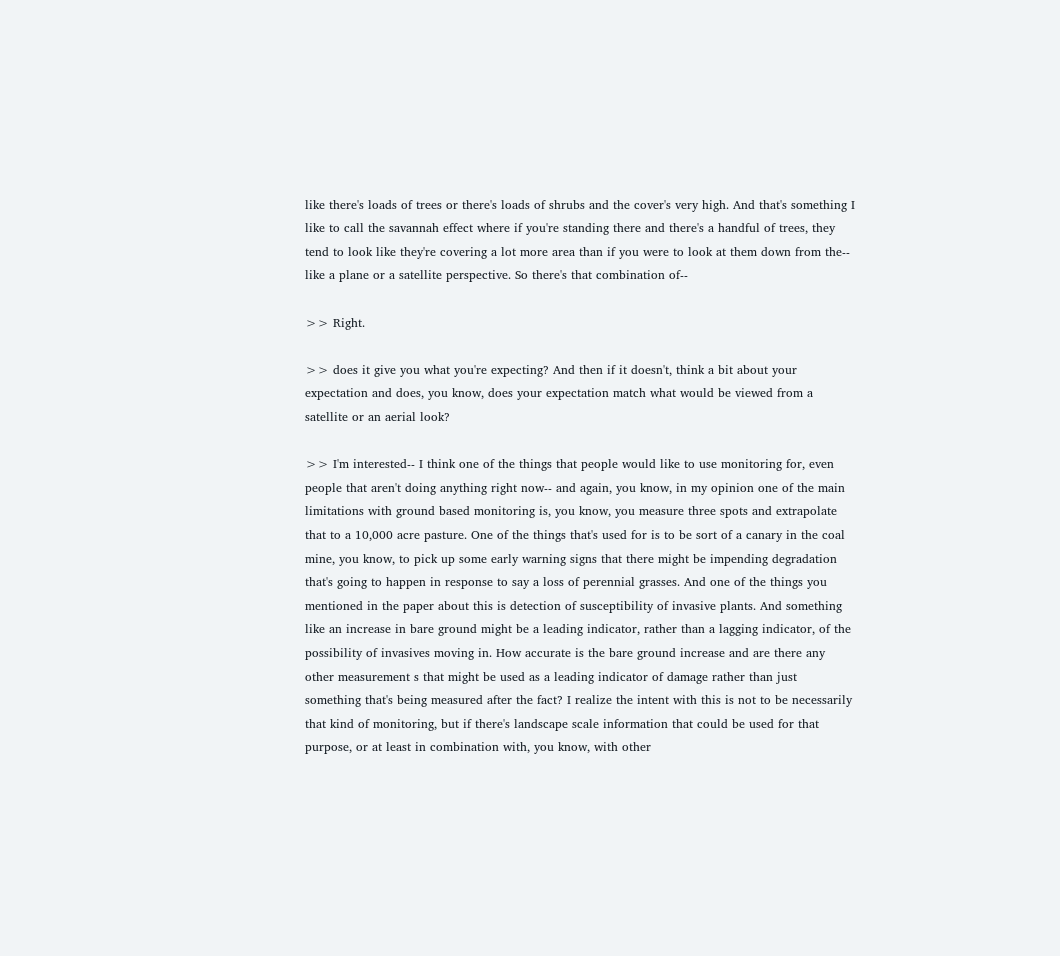like there's loads of trees or there's loads of shrubs and the cover's very high. And that's something I like to call the savannah effect where if you're standing there and there's a handful of trees, they tend to look like they're covering a lot more area than if you were to look at them down from the-- like a plane or a satellite perspective. So there's that combination of--

>> Right.

>> does it give you what you're expecting? And then if it doesn't, think a bit about your expectation and does, you know, does your expectation match what would be viewed from a satellite or an aerial look?

>> I'm interested-- I think one of the things that people would like to use monitoring for, even people that aren't doing anything right now-- and again, you know, in my opinion one of the main limitations with ground based monitoring is, you know, you measure three spots and extrapolate that to a 10,000 acre pasture. One of the things that's used for is to be sort of a canary in the coal mine, you know, to pick up some early warning signs that there might be impending degradation that's going to happen in response to say a loss of perennial grasses. And one of the things you mentioned in the paper about this is detection of susceptibility of invasive plants. And something like an increase in bare ground might be a leading indicator, rather than a lagging indicator, of the possibility of invasives moving in. How accurate is the bare ground increase and are there any other measurement s that might be used as a leading indicator of damage rather than just something that's being measured after the fact? I realize the intent with this is not to be necessarily that kind of monitoring, but if there's landscape scale information that could be used for that purpose, or at least in combination with, you know, with other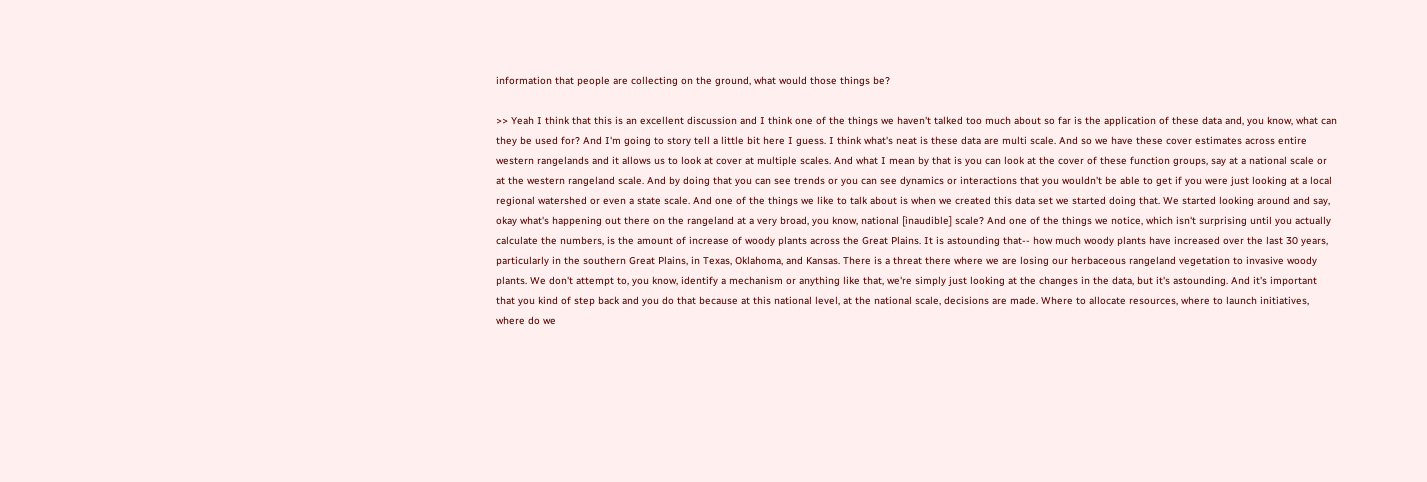information that people are collecting on the ground, what would those things be?

>> Yeah I think that this is an excellent discussion and I think one of the things we haven't talked too much about so far is the application of these data and, you know, what can they be used for? And I'm going to story tell a little bit here I guess. I think what's neat is these data are multi scale. And so we have these cover estimates across entire western rangelands and it allows us to look at cover at multiple scales. And what I mean by that is you can look at the cover of these function groups, say at a national scale or at the western rangeland scale. And by doing that you can see trends or you can see dynamics or interactions that you wouldn't be able to get if you were just looking at a local regional watershed or even a state scale. And one of the things we like to talk about is when we created this data set we started doing that. We started looking around and say, okay what's happening out there on the rangeland at a very broad, you know, national [inaudible] scale? And one of the things we notice, which isn't surprising until you actually calculate the numbers, is the amount of increase of woody plants across the Great Plains. It is astounding that-- how much woody plants have increased over the last 30 years, particularly in the southern Great Plains, in Texas, Oklahoma, and Kansas. There is a threat there where we are losing our herbaceous rangeland vegetation to invasive woody plants. We don't attempt to, you know, identify a mechanism or anything like that, we're simply just looking at the changes in the data, but it's astounding. And it's important that you kind of step back and you do that because at this national level, at the national scale, decisions are made. Where to allocate resources, where to launch initiatives, where do we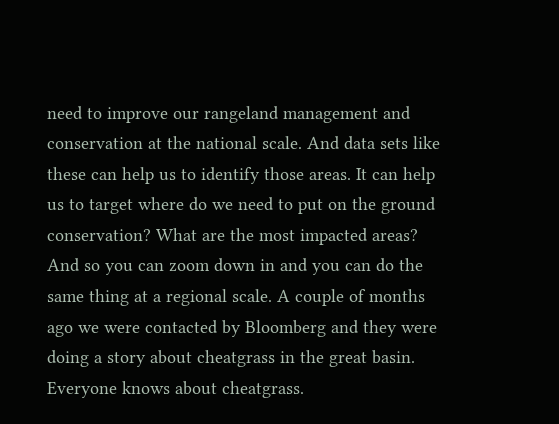need to improve our rangeland management and conservation at the national scale. And data sets like these can help us to identify those areas. It can help us to target where do we need to put on the ground conservation? What are the most impacted areas? And so you can zoom down in and you can do the same thing at a regional scale. A couple of months ago we were contacted by Bloomberg and they were doing a story about cheatgrass in the great basin. Everyone knows about cheatgrass.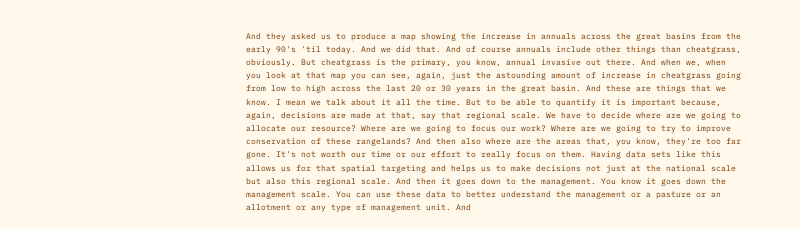And they asked us to produce a map showing the increase in annuals across the great basins from the early 90's 'til today. And we did that. And of course annuals include other things than cheatgrass, obviously. But cheatgrass is the primary, you know, annual invasive out there. And when we, when you look at that map you can see, again, just the astounding amount of increase in cheatgrass going from low to high across the last 20 or 30 years in the great basin. And these are things that we know. I mean we talk about it all the time. But to be able to quantify it is important because, again, decisions are made at that, say that regional scale. We have to decide where are we going to allocate our resource? Where are we going to focus our work? Where are we going to try to improve conservation of these rangelands? And then also where are the areas that, you know, they're too far gone. It's not worth our time or our effort to really focus on them. Having data sets like this allows us for that spatial targeting and helps us to make decisions not just at the national scale but also this regional scale. And then it goes down to the management. You know it goes down the management scale. You can use these data to better understand the management or a pasture or an allotment or any type of management unit. And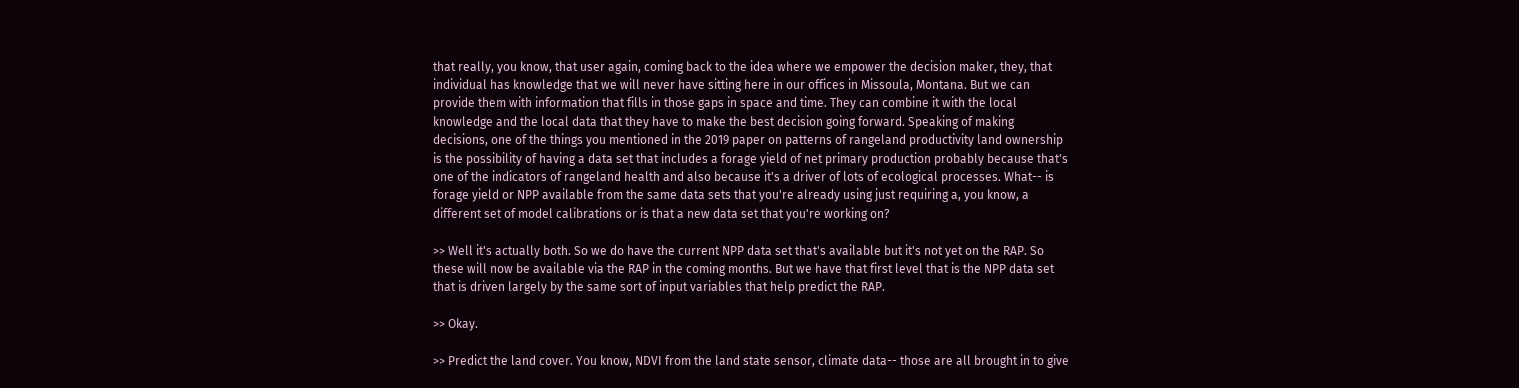that really, you know, that user again, coming back to the idea where we empower the decision maker, they, that individual has knowledge that we will never have sitting here in our offices in Missoula, Montana. But we can provide them with information that fills in those gaps in space and time. They can combine it with the local knowledge and the local data that they have to make the best decision going forward. Speaking of making decisions, one of the things you mentioned in the 2019 paper on patterns of rangeland productivity land ownership is the possibility of having a data set that includes a forage yield of net primary production probably because that's one of the indicators of rangeland health and also because it's a driver of lots of ecological processes. What-- is forage yield or NPP available from the same data sets that you're already using just requiring a, you know, a different set of model calibrations or is that a new data set that you're working on?

>> Well it's actually both. So we do have the current NPP data set that's available but it's not yet on the RAP. So these will now be available via the RAP in the coming months. But we have that first level that is the NPP data set that is driven largely by the same sort of input variables that help predict the RAP.

>> Okay.

>> Predict the land cover. You know, NDVI from the land state sensor, climate data-- those are all brought in to give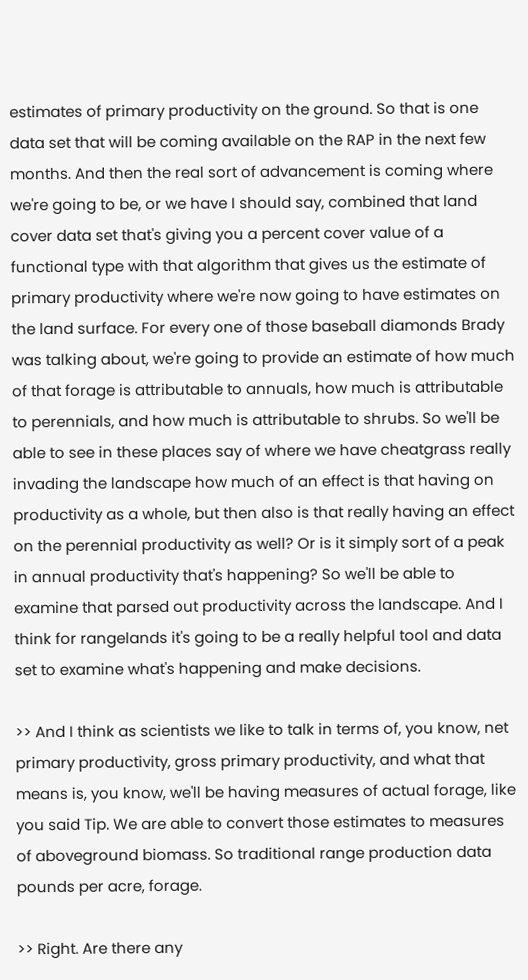estimates of primary productivity on the ground. So that is one data set that will be coming available on the RAP in the next few months. And then the real sort of advancement is coming where we're going to be, or we have I should say, combined that land cover data set that's giving you a percent cover value of a functional type with that algorithm that gives us the estimate of primary productivity where we're now going to have estimates on the land surface. For every one of those baseball diamonds Brady was talking about, we're going to provide an estimate of how much of that forage is attributable to annuals, how much is attributable to perennials, and how much is attributable to shrubs. So we'll be able to see in these places say of where we have cheatgrass really invading the landscape how much of an effect is that having on productivity as a whole, but then also is that really having an effect on the perennial productivity as well? Or is it simply sort of a peak in annual productivity that's happening? So we'll be able to examine that parsed out productivity across the landscape. And I think for rangelands it's going to be a really helpful tool and data set to examine what's happening and make decisions.

>> And I think as scientists we like to talk in terms of, you know, net primary productivity, gross primary productivity, and what that means is, you know, we'll be having measures of actual forage, like you said Tip. We are able to convert those estimates to measures of aboveground biomass. So traditional range production data pounds per acre, forage.

>> Right. Are there any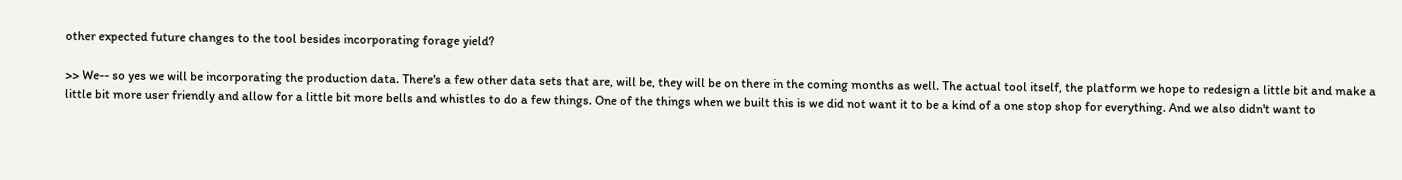other expected future changes to the tool besides incorporating forage yield?

>> We-- so yes we will be incorporating the production data. There's a few other data sets that are, will be, they will be on there in the coming months as well. The actual tool itself, the platform we hope to redesign a little bit and make a little bit more user friendly and allow for a little bit more bells and whistles to do a few things. One of the things when we built this is we did not want it to be a kind of a one stop shop for everything. And we also didn't want to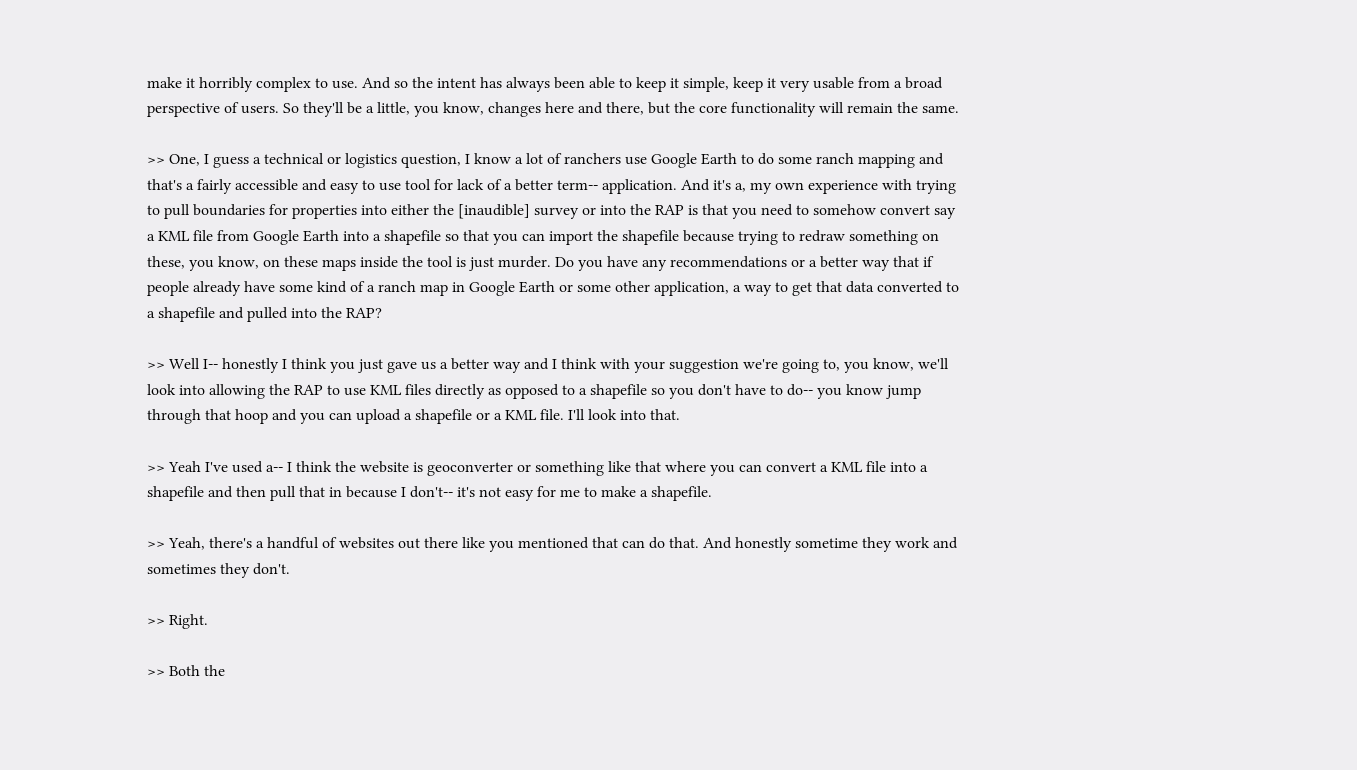make it horribly complex to use. And so the intent has always been able to keep it simple, keep it very usable from a broad perspective of users. So they'll be a little, you know, changes here and there, but the core functionality will remain the same.

>> One, I guess a technical or logistics question, I know a lot of ranchers use Google Earth to do some ranch mapping and that's a fairly accessible and easy to use tool for lack of a better term-- application. And it's a, my own experience with trying to pull boundaries for properties into either the [inaudible] survey or into the RAP is that you need to somehow convert say a KML file from Google Earth into a shapefile so that you can import the shapefile because trying to redraw something on these, you know, on these maps inside the tool is just murder. Do you have any recommendations or a better way that if people already have some kind of a ranch map in Google Earth or some other application, a way to get that data converted to a shapefile and pulled into the RAP?

>> Well I-- honestly I think you just gave us a better way and I think with your suggestion we're going to, you know, we'll look into allowing the RAP to use KML files directly as opposed to a shapefile so you don't have to do-- you know jump through that hoop and you can upload a shapefile or a KML file. I'll look into that.

>> Yeah I've used a-- I think the website is geoconverter or something like that where you can convert a KML file into a shapefile and then pull that in because I don't-- it's not easy for me to make a shapefile.

>> Yeah, there's a handful of websites out there like you mentioned that can do that. And honestly sometime they work and sometimes they don't.

>> Right.

>> Both the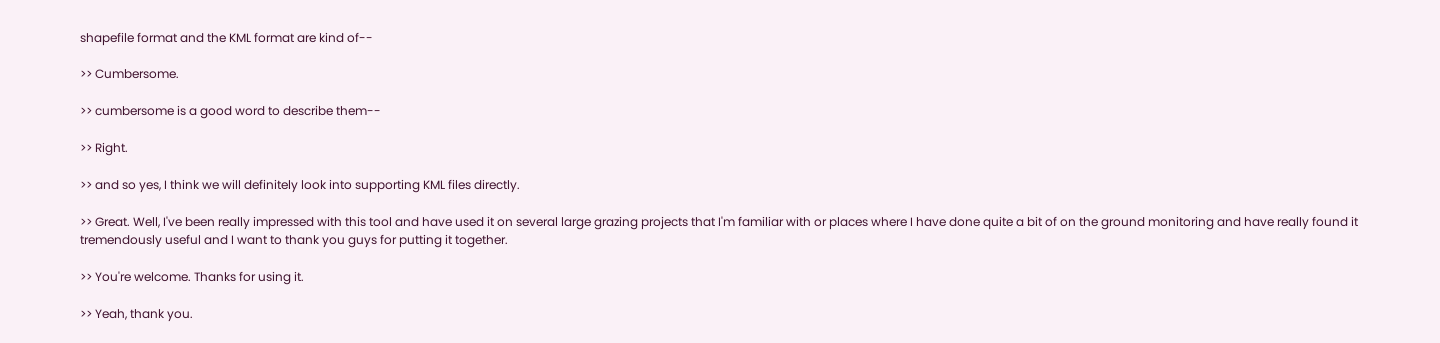shapefile format and the KML format are kind of--

>> Cumbersome.

>> cumbersome is a good word to describe them--

>> Right.

>> and so yes, I think we will definitely look into supporting KML files directly.

>> Great. Well, I've been really impressed with this tool and have used it on several large grazing projects that I'm familiar with or places where I have done quite a bit of on the ground monitoring and have really found it tremendously useful and I want to thank you guys for putting it together.

>> You're welcome. Thanks for using it.

>> Yeah, thank you.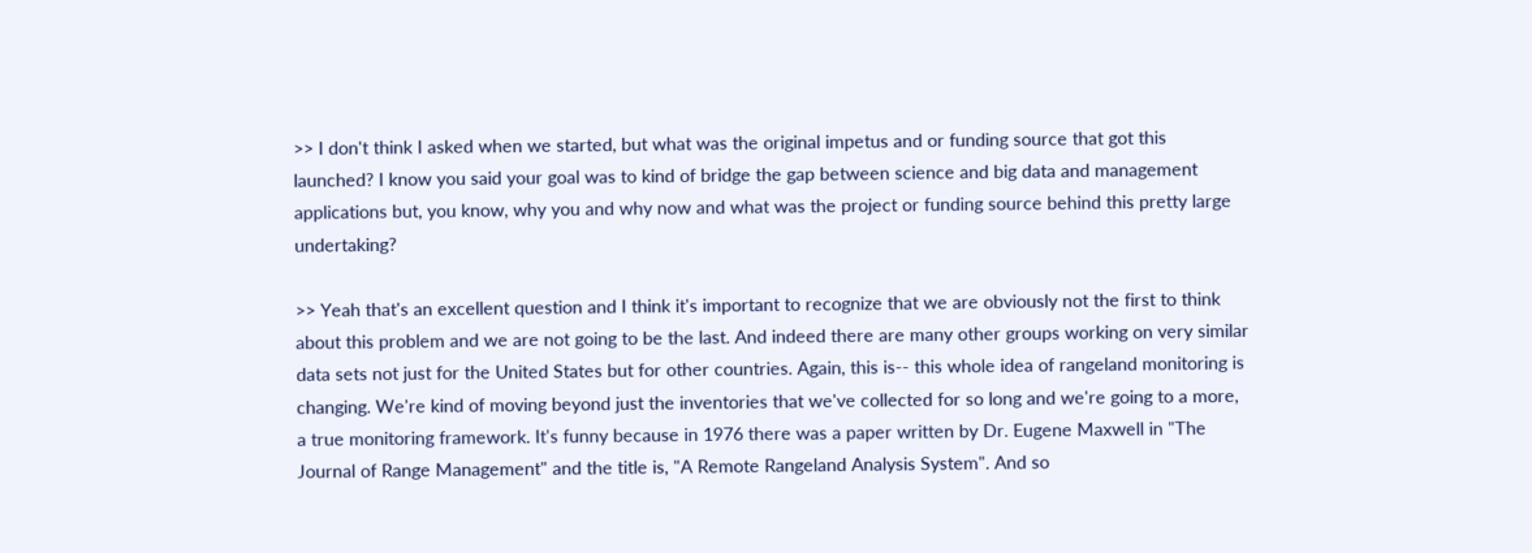>> I don't think I asked when we started, but what was the original impetus and or funding source that got this launched? I know you said your goal was to kind of bridge the gap between science and big data and management applications but, you know, why you and why now and what was the project or funding source behind this pretty large undertaking?

>> Yeah that's an excellent question and I think it's important to recognize that we are obviously not the first to think about this problem and we are not going to be the last. And indeed there are many other groups working on very similar data sets not just for the United States but for other countries. Again, this is-- this whole idea of rangeland monitoring is changing. We're kind of moving beyond just the inventories that we've collected for so long and we're going to a more, a true monitoring framework. It's funny because in 1976 there was a paper written by Dr. Eugene Maxwell in "The Journal of Range Management" and the title is, "A Remote Rangeland Analysis System". And so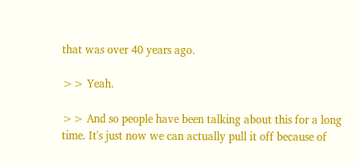that was over 40 years ago.

>> Yeah.

>> And so people have been talking about this for a long time. It's just now we can actually pull it off because of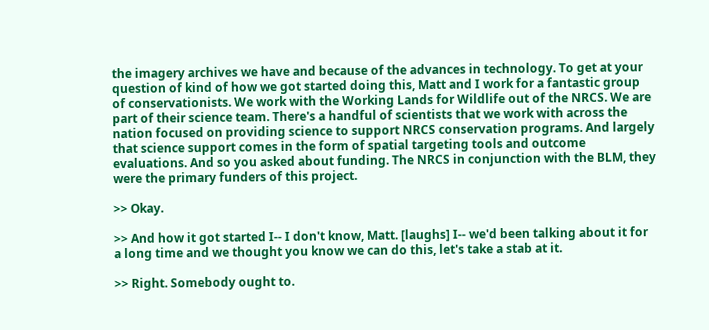the imagery archives we have and because of the advances in technology. To get at your question of kind of how we got started doing this, Matt and I work for a fantastic group of conservationists. We work with the Working Lands for Wildlife out of the NRCS. We are part of their science team. There's a handful of scientists that we work with across the nation focused on providing science to support NRCS conservation programs. And largely that science support comes in the form of spatial targeting tools and outcome evaluations. And so you asked about funding. The NRCS in conjunction with the BLM, they were the primary funders of this project.

>> Okay.

>> And how it got started I-- I don't know, Matt. [laughs] I-- we'd been talking about it for a long time and we thought you know we can do this, let's take a stab at it.

>> Right. Somebody ought to.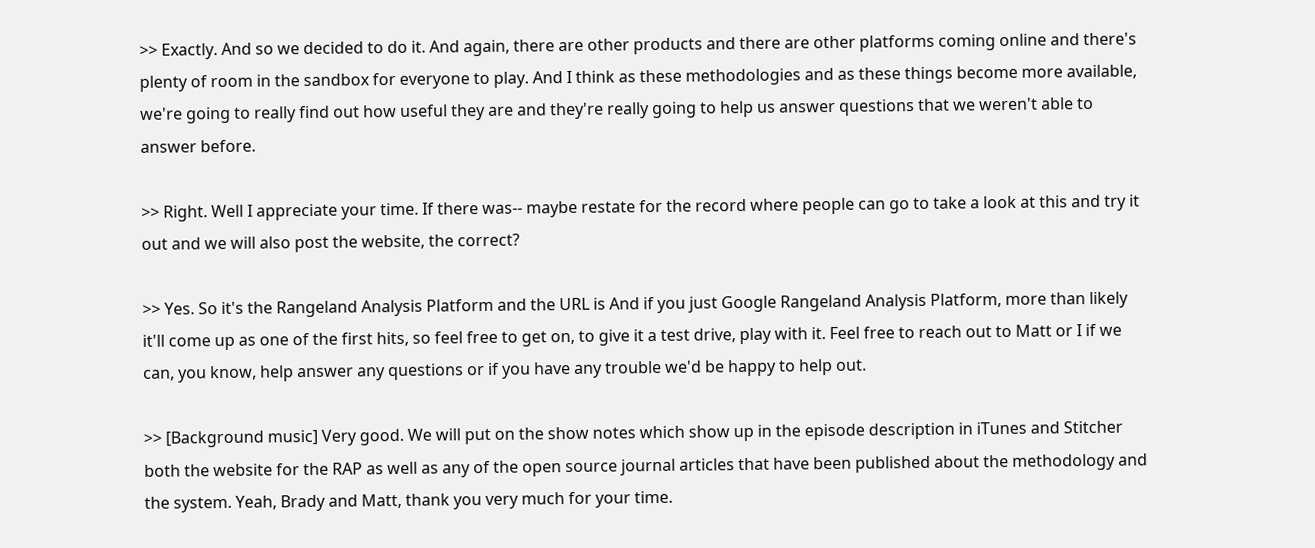>> Exactly. And so we decided to do it. And again, there are other products and there are other platforms coming online and there's plenty of room in the sandbox for everyone to play. And I think as these methodologies and as these things become more available, we're going to really find out how useful they are and they're really going to help us answer questions that we weren't able to answer before.

>> Right. Well I appreciate your time. If there was-- maybe restate for the record where people can go to take a look at this and try it out and we will also post the website, the correct?

>> Yes. So it's the Rangeland Analysis Platform and the URL is And if you just Google Rangeland Analysis Platform, more than likely it'll come up as one of the first hits, so feel free to get on, to give it a test drive, play with it. Feel free to reach out to Matt or I if we can, you know, help answer any questions or if you have any trouble we'd be happy to help out.

>> [Background music] Very good. We will put on the show notes which show up in the episode description in iTunes and Stitcher both the website for the RAP as well as any of the open source journal articles that have been published about the methodology and the system. Yeah, Brady and Matt, thank you very much for your time.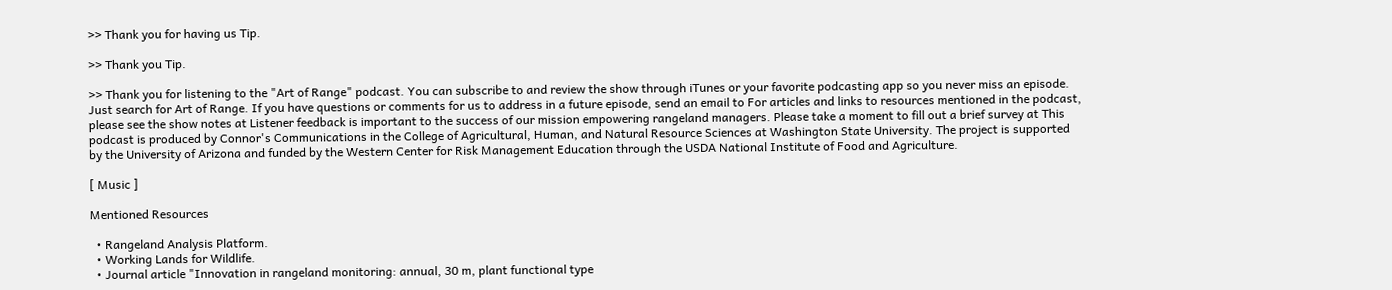>> Thank you for having us Tip.

>> Thank you Tip.

>> Thank you for listening to the "Art of Range" podcast. You can subscribe to and review the show through iTunes or your favorite podcasting app so you never miss an episode. Just search for Art of Range. If you have questions or comments for us to address in a future episode, send an email to For articles and links to resources mentioned in the podcast, please see the show notes at Listener feedback is important to the success of our mission empowering rangeland managers. Please take a moment to fill out a brief survey at This podcast is produced by Connor's Communications in the College of Agricultural, Human, and Natural Resource Sciences at Washington State University. The project is supported by the University of Arizona and funded by the Western Center for Risk Management Education through the USDA National Institute of Food and Agriculture.

[ Music ]

Mentioned Resources

  • Rangeland Analysis Platform.
  • Working Lands for Wildlife.
  • Journal article "Innovation in rangeland monitoring: annual, 30 m, plant functional type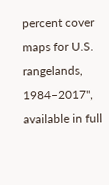percent cover maps for U.S. rangelands, 1984–2017", available in full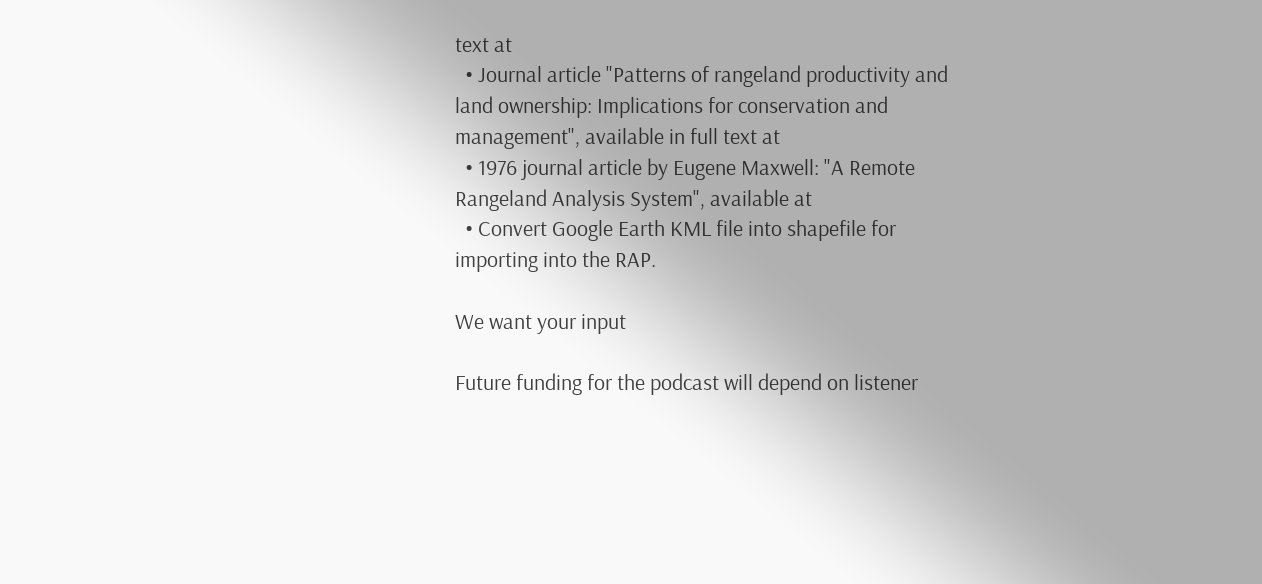text at
  • Journal article "Patterns of rangeland productivity and land ownership: Implications for conservation and management", available in full text at
  • 1976 journal article by Eugene Maxwell: "A Remote Rangeland Analysis System", available at
  • Convert Google Earth KML file into shapefile for importing into the RAP.

We want your input

Future funding for the podcast will depend on listener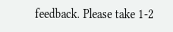feedback. Please take 1-2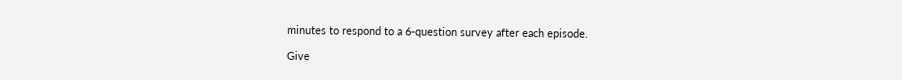minutes to respond to a 6-question survey after each episode.

Give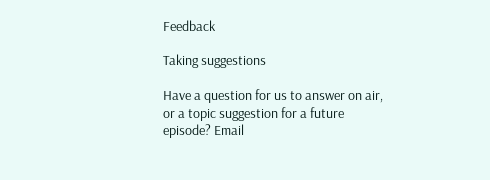Feedback

Taking suggestions

Have a question for us to answer on air, or a topic suggestion for a future episode? Email